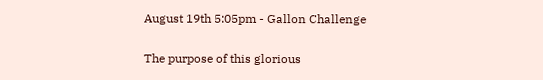August 19th 5:05pm - Gallon Challenge

The purpose of this glorious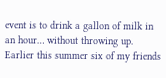event is to drink a gallon of milk in an hour… without throwing up. Earlier this summer six of my friends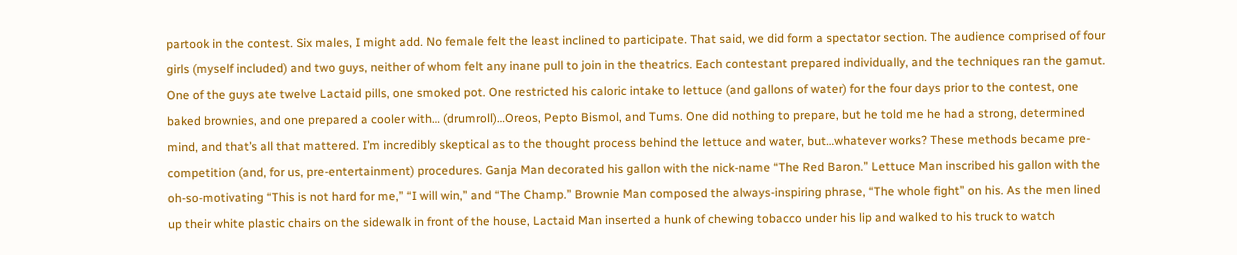partook in the contest. Six males, I might add. No female felt the least inclined to participate. That said, we did form a spectator section. The audience comprised of four girls (myself included) and two guys, neither of whom felt any inane pull to join in the theatrics. Each contestant prepared individually, and the techniques ran the gamut. One of the guys ate twelve Lactaid pills, one smoked pot. One restricted his caloric intake to lettuce (and gallons of water) for the four days prior to the contest, one baked brownies, and one prepared a cooler with… (drumroll)…Oreos, Pepto Bismol, and Tums. One did nothing to prepare, but he told me he had a strong, determined mind, and that’s all that mattered. I’m incredibly skeptical as to the thought process behind the lettuce and water, but…whatever works? These methods became pre-competition (and, for us, pre-entertainment) procedures. Ganja Man decorated his gallon with the nick-name “The Red Baron.” Lettuce Man inscribed his gallon with the oh-so-motivating “This is not hard for me,” “I will win,” and “The Champ.” Brownie Man composed the always-inspiring phrase, “The whole fight” on his. As the men lined up their white plastic chairs on the sidewalk in front of the house, Lactaid Man inserted a hunk of chewing tobacco under his lip and walked to his truck to watch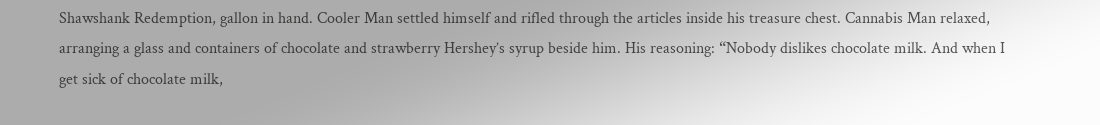Shawshank Redemption, gallon in hand. Cooler Man settled himself and rifled through the articles inside his treasure chest. Cannabis Man relaxed, arranging a glass and containers of chocolate and strawberry Hershey’s syrup beside him. His reasoning: “Nobody dislikes chocolate milk. And when I get sick of chocolate milk,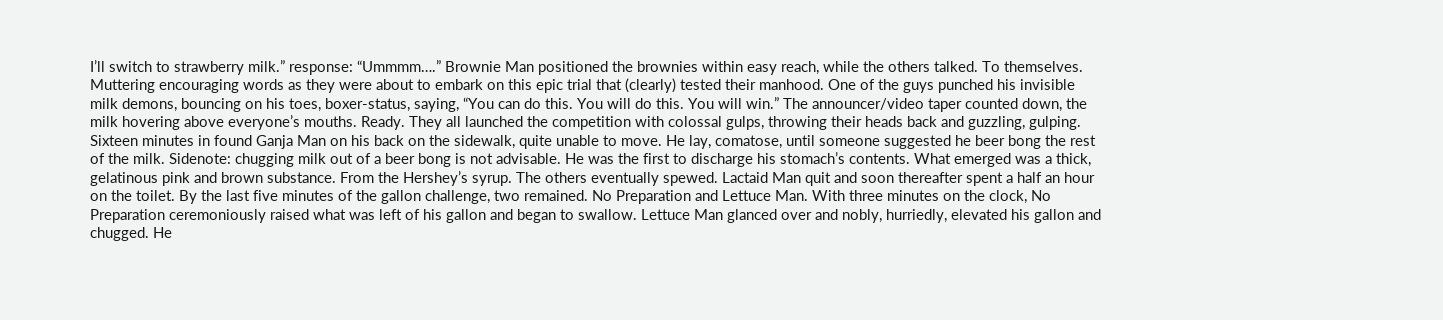I’ll switch to strawberry milk.” response: “Ummmm….” Brownie Man positioned the brownies within easy reach, while the others talked. To themselves. Muttering encouraging words as they were about to embark on this epic trial that (clearly) tested their manhood. One of the guys punched his invisible milk demons, bouncing on his toes, boxer-status, saying, “You can do this. You will do this. You will win.” The announcer/video taper counted down, the milk hovering above everyone’s mouths. Ready. They all launched the competition with colossal gulps, throwing their heads back and guzzling, gulping. Sixteen minutes in found Ganja Man on his back on the sidewalk, quite unable to move. He lay, comatose, until someone suggested he beer bong the rest of the milk. Sidenote: chugging milk out of a beer bong is not advisable. He was the first to discharge his stomach’s contents. What emerged was a thick, gelatinous pink and brown substance. From the Hershey’s syrup. The others eventually spewed. Lactaid Man quit and soon thereafter spent a half an hour on the toilet. By the last five minutes of the gallon challenge, two remained. No Preparation and Lettuce Man. With three minutes on the clock, No Preparation ceremoniously raised what was left of his gallon and began to swallow. Lettuce Man glanced over and nobly, hurriedly, elevated his gallon and chugged. He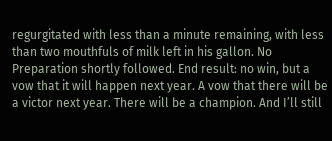regurgitated with less than a minute remaining, with less than two mouthfuls of milk left in his gallon. No Preparation shortly followed. End result: no win, but a vow that it will happen next year. A vow that there will be a victor next year. There will be a champion. And I’ll still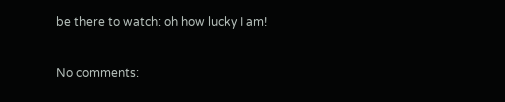be there to watch: oh how lucky I am!

No comments: